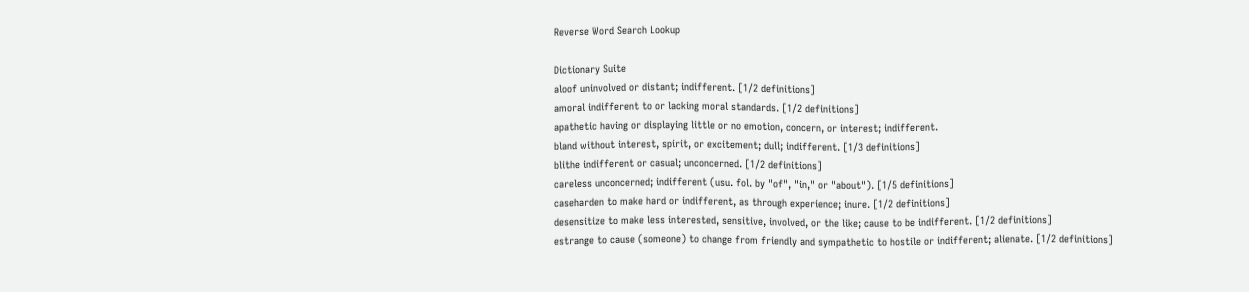Reverse Word Search Lookup

Dictionary Suite
aloof uninvolved or distant; indifferent. [1/2 definitions]
amoral indifferent to or lacking moral standards. [1/2 definitions]
apathetic having or displaying little or no emotion, concern, or interest; indifferent.
bland without interest, spirit, or excitement; dull; indifferent. [1/3 definitions]
blithe indifferent or casual; unconcerned. [1/2 definitions]
careless unconcerned; indifferent (usu. fol. by "of", "in," or "about"). [1/5 definitions]
caseharden to make hard or indifferent, as through experience; inure. [1/2 definitions]
desensitize to make less interested, sensitive, involved, or the like; cause to be indifferent. [1/2 definitions]
estrange to cause (someone) to change from friendly and sympathetic to hostile or indifferent; alienate. [1/2 definitions]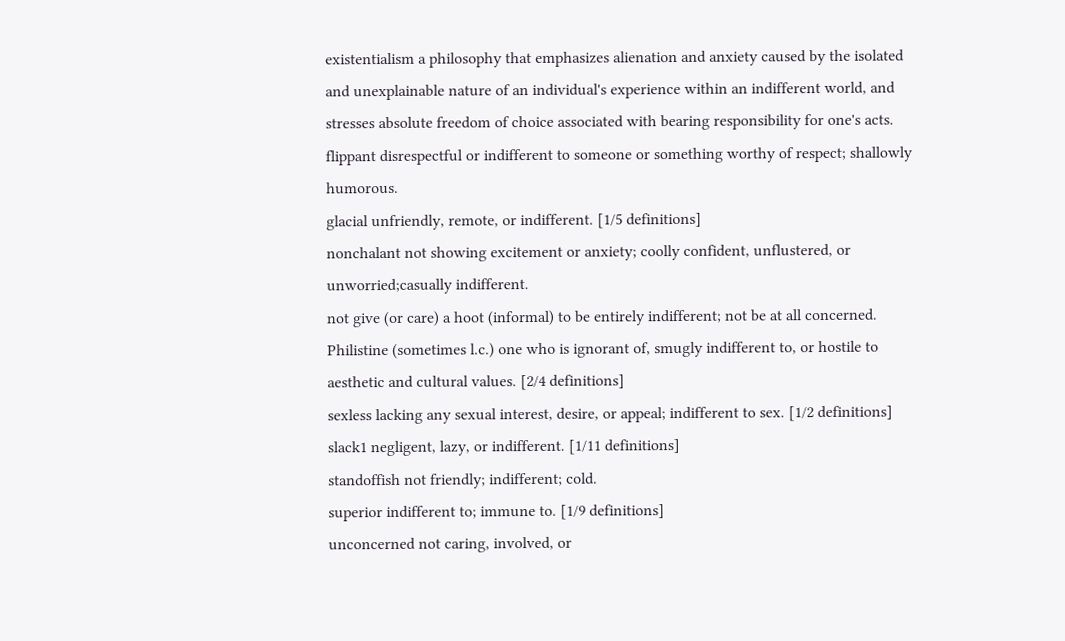existentialism a philosophy that emphasizes alienation and anxiety caused by the isolated and unexplainable nature of an individual's experience within an indifferent world, and stresses absolute freedom of choice associated with bearing responsibility for one's acts.
flippant disrespectful or indifferent to someone or something worthy of respect; shallowly humorous.
glacial unfriendly, remote, or indifferent. [1/5 definitions]
nonchalant not showing excitement or anxiety; coolly confident, unflustered, or unworried;casually indifferent.
not give (or care) a hoot (informal) to be entirely indifferent; not be at all concerned.
Philistine (sometimes l.c.) one who is ignorant of, smugly indifferent to, or hostile to aesthetic and cultural values. [2/4 definitions]
sexless lacking any sexual interest, desire, or appeal; indifferent to sex. [1/2 definitions]
slack1 negligent, lazy, or indifferent. [1/11 definitions]
standoffish not friendly; indifferent; cold.
superior indifferent to; immune to. [1/9 definitions]
unconcerned not caring, involved, or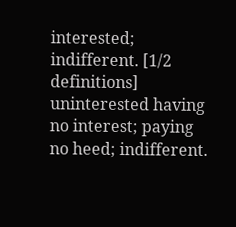interested; indifferent. [1/2 definitions]
uninterested having no interest; paying no heed; indifferent.